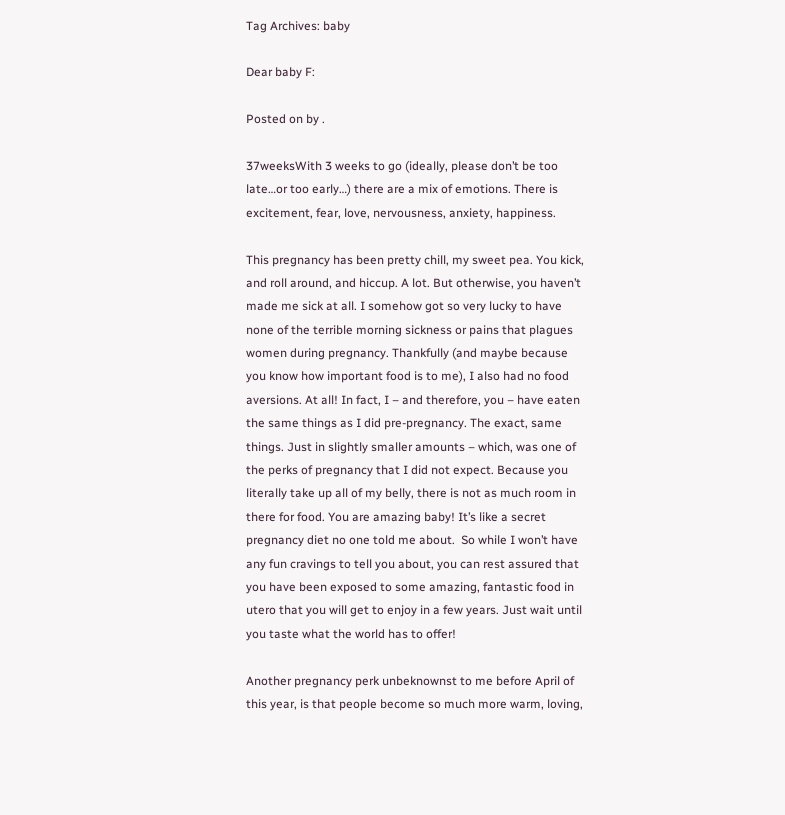Tag Archives: baby

Dear baby F:

Posted on by .

37weeksWith 3 weeks to go (ideally, please don’t be too late…or too early…) there are a mix of emotions. There is excitement, fear, love, nervousness, anxiety, happiness.

This pregnancy has been pretty chill, my sweet pea. You kick, and roll around, and hiccup. A lot. But otherwise, you haven’t made me sick at all. I somehow got so very lucky to have none of the terrible morning sickness or pains that plagues women during pregnancy. Thankfully (and maybe because you know how important food is to me), I also had no food aversions. At all! In fact, I – and therefore, you – have eaten the same things as I did pre-pregnancy. The exact, same things. Just in slightly smaller amounts – which, was one of the perks of pregnancy that I did not expect. Because you literally take up all of my belly, there is not as much room in there for food. You are amazing baby! It’s like a secret pregnancy diet no one told me about.  So while I won’t have any fun cravings to tell you about, you can rest assured that you have been exposed to some amazing, fantastic food in utero that you will get to enjoy in a few years. Just wait until you taste what the world has to offer!

Another pregnancy perk unbeknownst to me before April of this year, is that people become so much more warm, loving,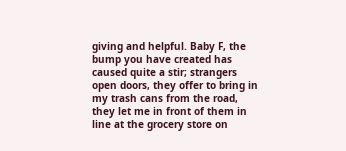giving and helpful. Baby F, the bump you have created has caused quite a stir; strangers open doors, they offer to bring in my trash cans from the road, they let me in front of them in line at the grocery store on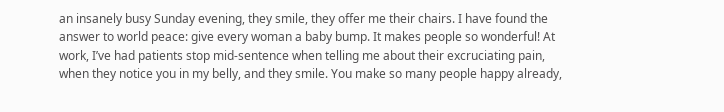an insanely busy Sunday evening, they smile, they offer me their chairs. I have found the answer to world peace: give every woman a baby bump. It makes people so wonderful! At work, I’ve had patients stop mid-sentence when telling me about their excruciating pain, when they notice you in my belly, and they smile. You make so many people happy already,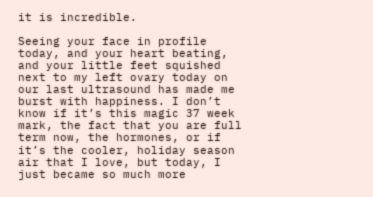it is incredible.

Seeing your face in profile today, and your heart beating, and your little feet squished next to my left ovary today on our last ultrasound has made me burst with happiness. I don’t know if it’s this magic 37 week mark, the fact that you are full term now, the hormones, or if it’s the cooler, holiday season air that I love, but today, I just became so much more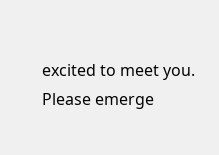excited to meet you. Please emerge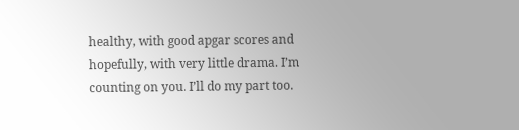healthy, with good apgar scores and hopefully, with very little drama. I’m counting on you. I’ll do my part too.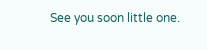See you soon little one.